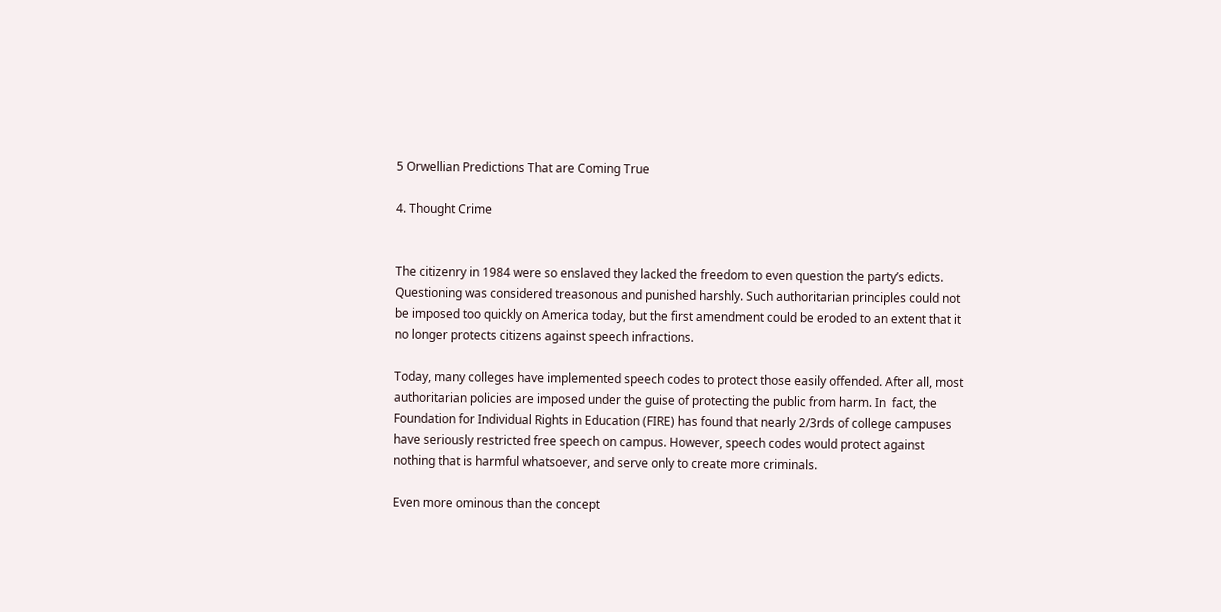5 Orwellian Predictions That are Coming True

4. Thought Crime


The citizenry in 1984 were so enslaved they lacked the freedom to even question the party’s edicts. Questioning was considered treasonous and punished harshly. Such authoritarian principles could not be imposed too quickly on America today, but the first amendment could be eroded to an extent that it no longer protects citizens against speech infractions.

Today, many colleges have implemented speech codes to protect those easily offended. After all, most authoritarian policies are imposed under the guise of protecting the public from harm. In  fact, the Foundation for Individual Rights in Education (FIRE) has found that nearly 2/3rds of college campuses have seriously restricted free speech on campus. However, speech codes would protect against nothing that is harmful whatsoever, and serve only to create more criminals.

Even more ominous than the concept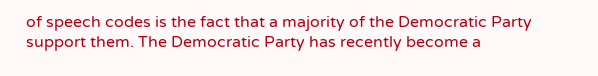of speech codes is the fact that a majority of the Democratic Party support them. The Democratic Party has recently become a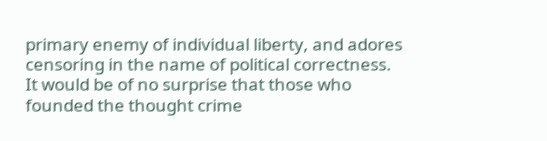primary enemy of individual liberty, and adores censoring in the name of political correctness. It would be of no surprise that those who founded the thought crime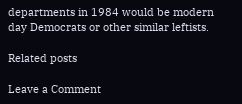departments in 1984 would be modern day Democrats or other similar leftists.

Related posts

Leave a Comment